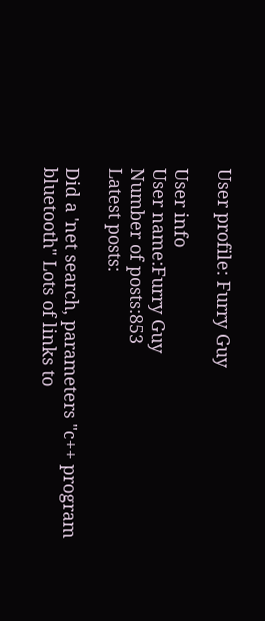User profile: Furry Guy

User info
User name:Furry Guy
Number of posts:853
Latest posts:

Did a 'net search, parameters "c++ program bluetooth" Lots of links to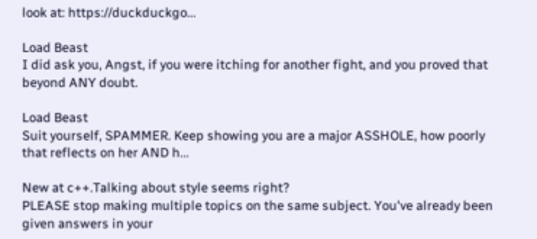look at: https://duckduckgo...

Load Beast
I did ask you, Angst, if you were itching for another fight, and you proved that beyond ANY doubt.

Load Beast
Suit yourself, SPAMMER. Keep showing you are a major ASSHOLE, how poorly that reflects on her AND h...

New at c++.Talking about style seems right?
PLEASE stop making multiple topics on the same subject. You've already been given answers in your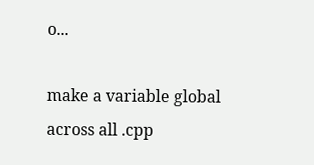o...

make a variable global across all .cpp